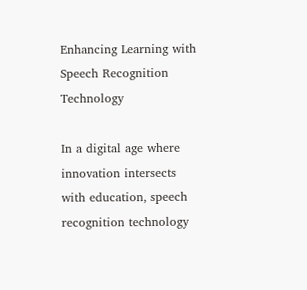Enhancing Learning with Speech Recognition Technology

In a digital age where innovation intersects with education, speech recognition technology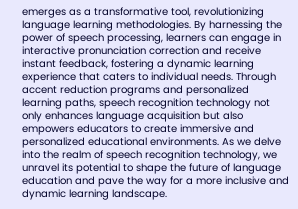emerges as a transformative tool, revolutionizing language learning methodologies. By harnessing the power of speech processing, learners can engage in interactive pronunciation correction and receive instant feedback, fostering a dynamic learning experience that caters to individual needs. Through accent reduction programs and personalized learning paths, speech recognition technology not only enhances language acquisition but also empowers educators to create immersive and personalized educational environments. As we delve into the realm of speech recognition technology, we unravel its potential to shape the future of language education and pave the way for a more inclusive and dynamic learning landscape.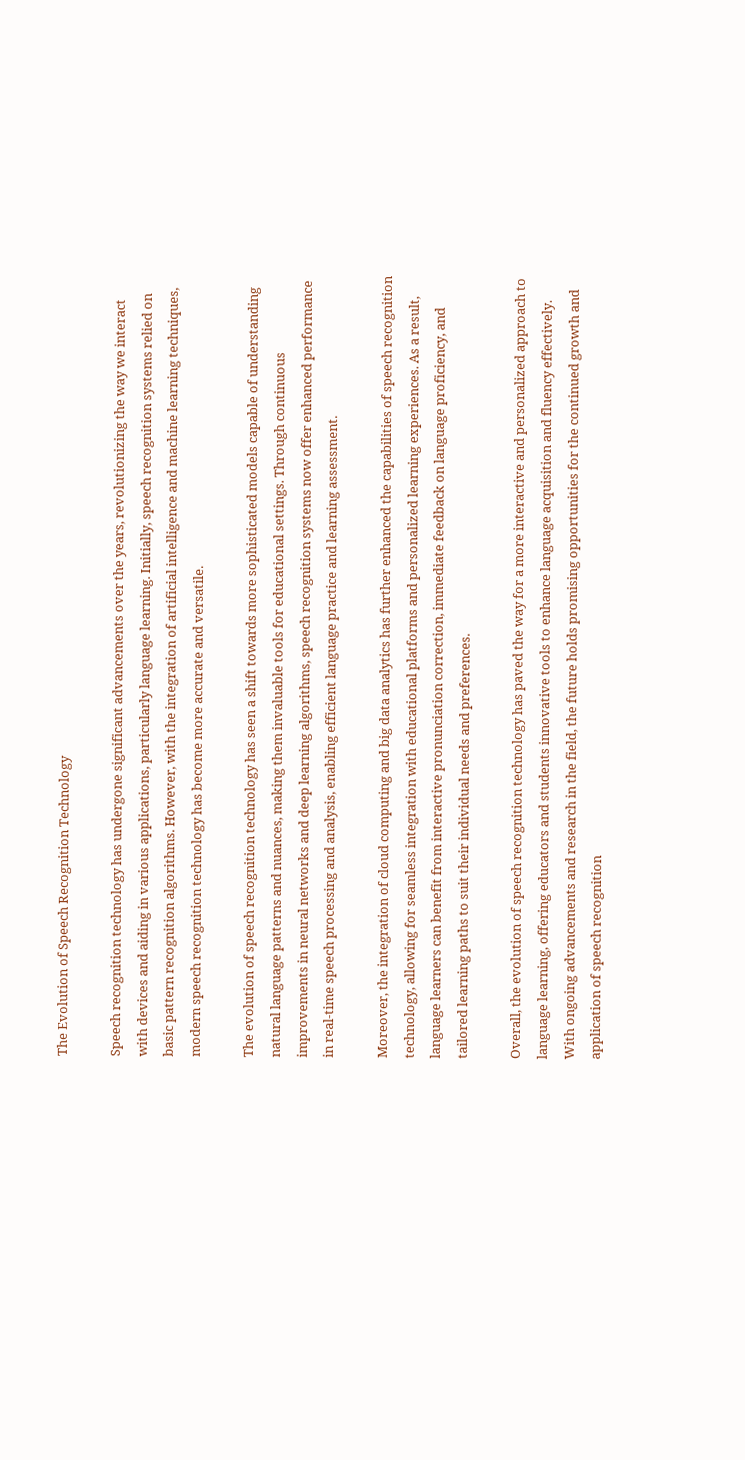The Evolution of Speech Recognition Technology

Speech recognition technology has undergone significant advancements over the years, revolutionizing the way we interact with devices and aiding in various applications, particularly language learning. Initially, speech recognition systems relied on basic pattern recognition algorithms. However, with the integration of artificial intelligence and machine learning techniques, modern speech recognition technology has become more accurate and versatile.

The evolution of speech recognition technology has seen a shift towards more sophisticated models capable of understanding natural language patterns and nuances, making them invaluable tools for educational settings. Through continuous improvements in neural networks and deep learning algorithms, speech recognition systems now offer enhanced performance in real-time speech processing and analysis, enabling efficient language practice and learning assessment.

Moreover, the integration of cloud computing and big data analytics has further enhanced the capabilities of speech recognition technology, allowing for seamless integration with educational platforms and personalized learning experiences. As a result, language learners can benefit from interactive pronunciation correction, immediate feedback on language proficiency, and tailored learning paths to suit their individual needs and preferences.

Overall, the evolution of speech recognition technology has paved the way for a more interactive and personalized approach to language learning, offering educators and students innovative tools to enhance language acquisition and fluency effectively. With ongoing advancements and research in the field, the future holds promising opportunities for the continued growth and application of speech recognition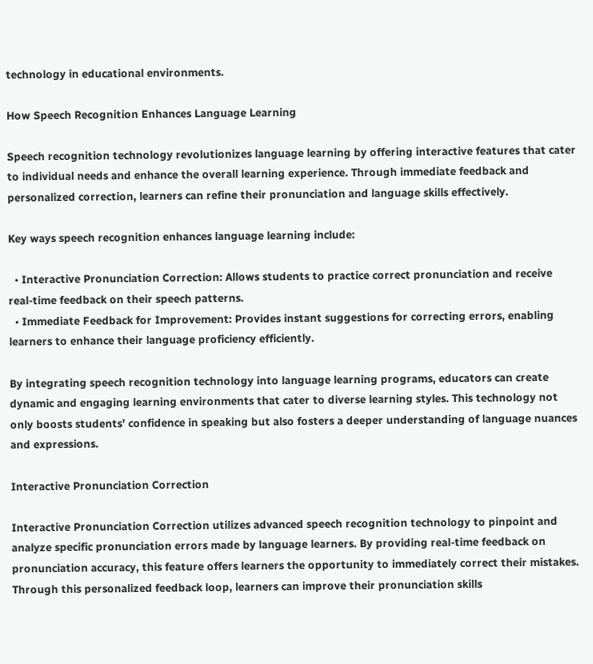technology in educational environments.

How Speech Recognition Enhances Language Learning

Speech recognition technology revolutionizes language learning by offering interactive features that cater to individual needs and enhance the overall learning experience. Through immediate feedback and personalized correction, learners can refine their pronunciation and language skills effectively.

Key ways speech recognition enhances language learning include:

  • Interactive Pronunciation Correction: Allows students to practice correct pronunciation and receive real-time feedback on their speech patterns.
  • Immediate Feedback for Improvement: Provides instant suggestions for correcting errors, enabling learners to enhance their language proficiency efficiently.

By integrating speech recognition technology into language learning programs, educators can create dynamic and engaging learning environments that cater to diverse learning styles. This technology not only boosts students’ confidence in speaking but also fosters a deeper understanding of language nuances and expressions.

Interactive Pronunciation Correction

Interactive Pronunciation Correction utilizes advanced speech recognition technology to pinpoint and analyze specific pronunciation errors made by language learners. By providing real-time feedback on pronunciation accuracy, this feature offers learners the opportunity to immediately correct their mistakes. Through this personalized feedback loop, learners can improve their pronunciation skills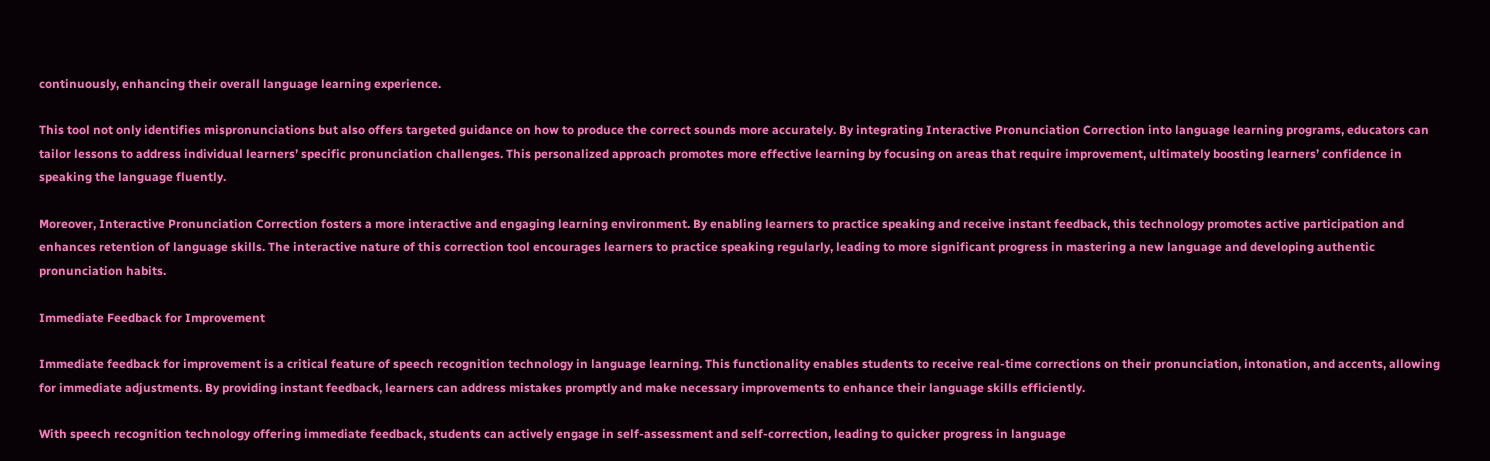continuously, enhancing their overall language learning experience.

This tool not only identifies mispronunciations but also offers targeted guidance on how to produce the correct sounds more accurately. By integrating Interactive Pronunciation Correction into language learning programs, educators can tailor lessons to address individual learners’ specific pronunciation challenges. This personalized approach promotes more effective learning by focusing on areas that require improvement, ultimately boosting learners’ confidence in speaking the language fluently.

Moreover, Interactive Pronunciation Correction fosters a more interactive and engaging learning environment. By enabling learners to practice speaking and receive instant feedback, this technology promotes active participation and enhances retention of language skills. The interactive nature of this correction tool encourages learners to practice speaking regularly, leading to more significant progress in mastering a new language and developing authentic pronunciation habits.

Immediate Feedback for Improvement

Immediate feedback for improvement is a critical feature of speech recognition technology in language learning. This functionality enables students to receive real-time corrections on their pronunciation, intonation, and accents, allowing for immediate adjustments. By providing instant feedback, learners can address mistakes promptly and make necessary improvements to enhance their language skills efficiently.

With speech recognition technology offering immediate feedback, students can actively engage in self-assessment and self-correction, leading to quicker progress in language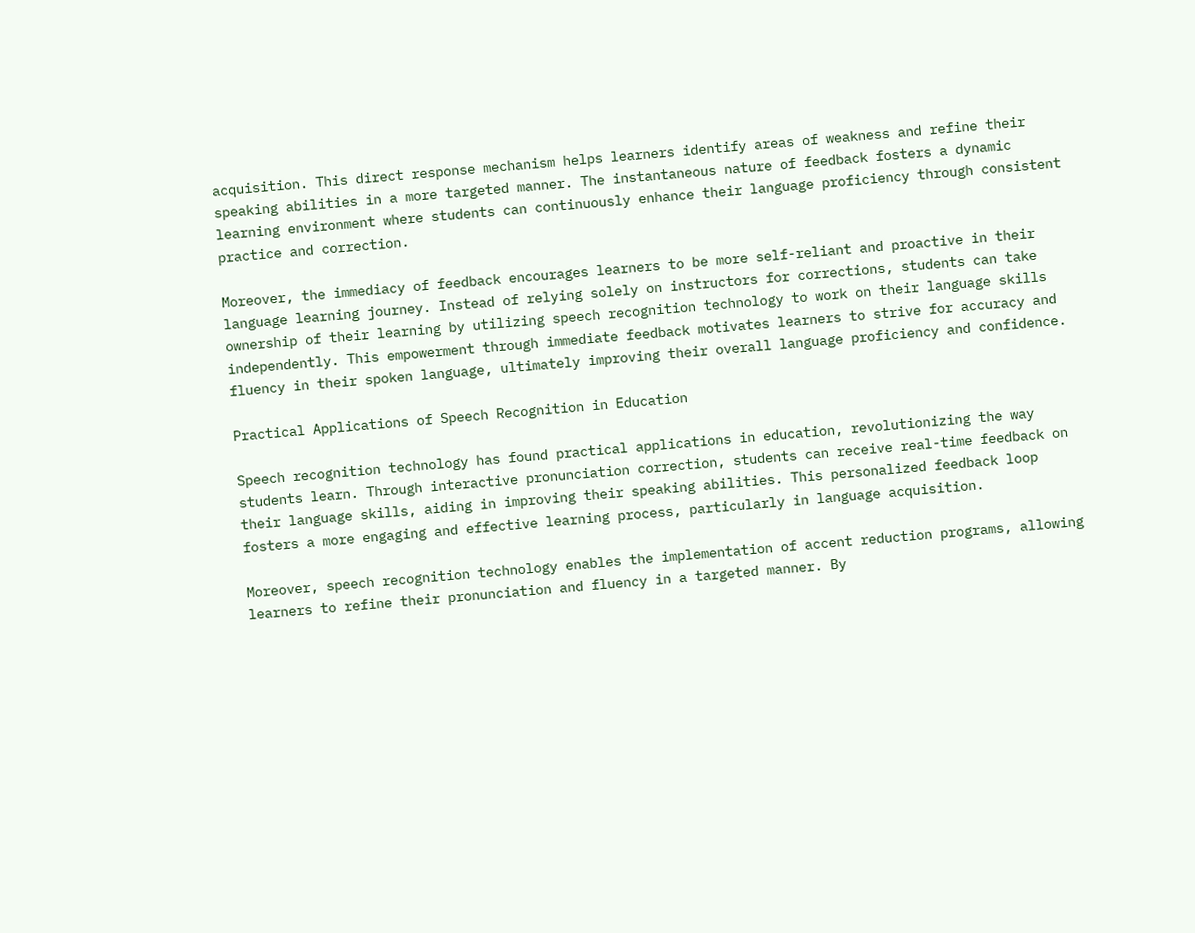acquisition. This direct response mechanism helps learners identify areas of weakness and refine their speaking abilities in a more targeted manner. The instantaneous nature of feedback fosters a dynamic learning environment where students can continuously enhance their language proficiency through consistent practice and correction.

Moreover, the immediacy of feedback encourages learners to be more self-reliant and proactive in their language learning journey. Instead of relying solely on instructors for corrections, students can take ownership of their learning by utilizing speech recognition technology to work on their language skills independently. This empowerment through immediate feedback motivates learners to strive for accuracy and fluency in their spoken language, ultimately improving their overall language proficiency and confidence.

Practical Applications of Speech Recognition in Education

Speech recognition technology has found practical applications in education, revolutionizing the way students learn. Through interactive pronunciation correction, students can receive real-time feedback on their language skills, aiding in improving their speaking abilities. This personalized feedback loop fosters a more engaging and effective learning process, particularly in language acquisition.

Moreover, speech recognition technology enables the implementation of accent reduction programs, allowing learners to refine their pronunciation and fluency in a targeted manner. By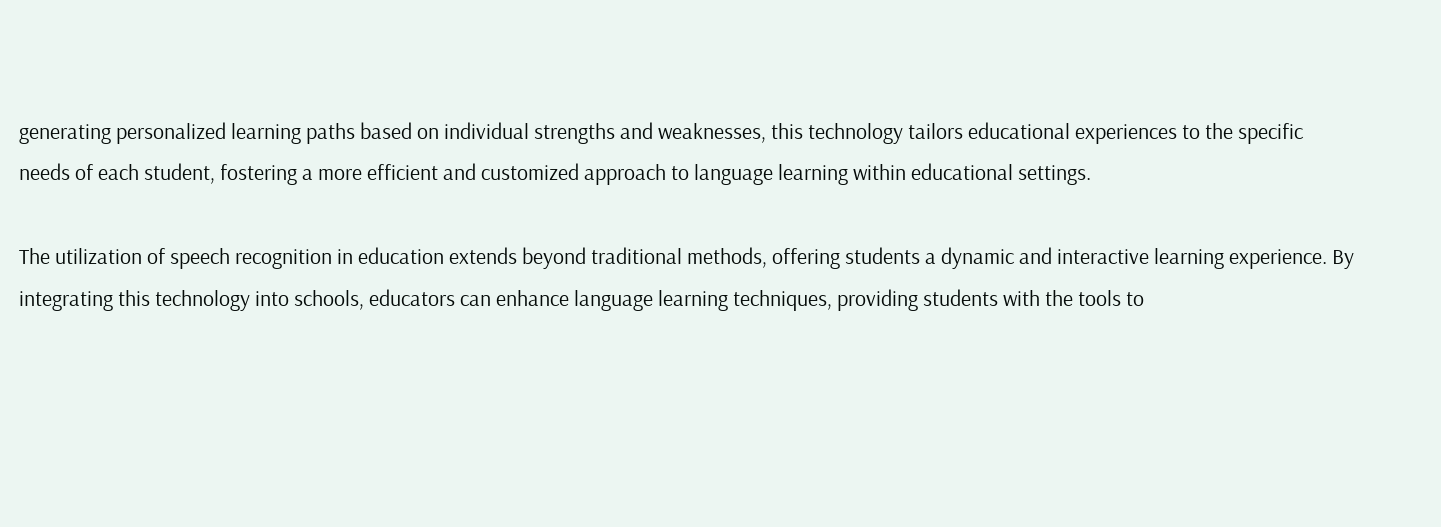generating personalized learning paths based on individual strengths and weaknesses, this technology tailors educational experiences to the specific needs of each student, fostering a more efficient and customized approach to language learning within educational settings.

The utilization of speech recognition in education extends beyond traditional methods, offering students a dynamic and interactive learning experience. By integrating this technology into schools, educators can enhance language learning techniques, providing students with the tools to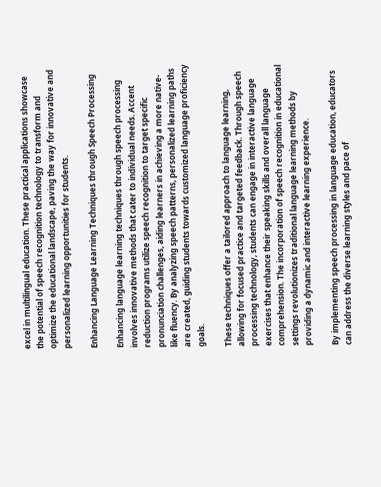excel in multilingual education. These practical applications showcase the potential of speech recognition technology to transform and optimize the educational landscape, paving the way for innovative and personalized learning opportunities for students.

Enhancing Language Learning Techniques through Speech Processing

Enhancing language learning techniques through speech processing involves innovative methods that cater to individual needs. Accent reduction programs utilize speech recognition to target specific pronunciation challenges, aiding learners in achieving a more native-like fluency. By analyzing speech patterns, personalized learning paths are created, guiding students towards customized language proficiency goals.

These techniques offer a tailored approach to language learning, allowing for focused practice and targeted feedback. Through speech processing technology, students can engage in interactive language exercises that enhance their speaking skills and overall language comprehension. The incorporation of speech recognition in educational settings revolutionizes traditional language learning methods by providing a dynamic and interactive learning experience.

By implementing speech processing in language education, educators can address the diverse learning styles and pace of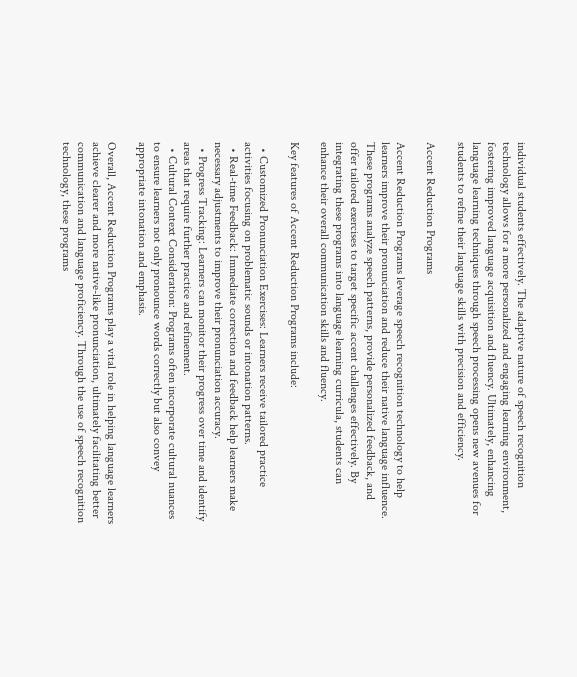individual students effectively. The adaptive nature of speech recognition technology allows for a more personalized and engaging learning environment, fostering improved language acquisition and fluency. Ultimately, enhancing language learning techniques through speech processing opens new avenues for students to refine their language skills with precision and efficiency.

Accent Reduction Programs

Accent Reduction Programs leverage speech recognition technology to help learners improve their pronunciation and reduce their native language influence. These programs analyze speech patterns, provide personalized feedback, and offer tailored exercises to target specific accent challenges effectively. By integrating these programs into language learning curricula, students can enhance their overall communication skills and fluency.

Key features of Accent Reduction Programs include:

  • Customized Pronunciation Exercises: Learners receive tailored practice activities focusing on problematic sounds or intonation patterns.
  • Real-time Feedback: Immediate correction and feedback help learners make necessary adjustments to improve their pronunciation accuracy.
  • Progress Tracking: Learners can monitor their progress over time and identify areas that require further practice and refinement.
  • Cultural Context Consideration: Programs often incorporate cultural nuances to ensure learners not only pronounce words correctly but also convey appropriate intonation and emphasis.

Overall, Accent Reduction Programs play a vital role in helping language learners achieve clearer and more native-like pronunciation, ultimately facilitating better communication and language proficiency. Through the use of speech recognition technology, these programs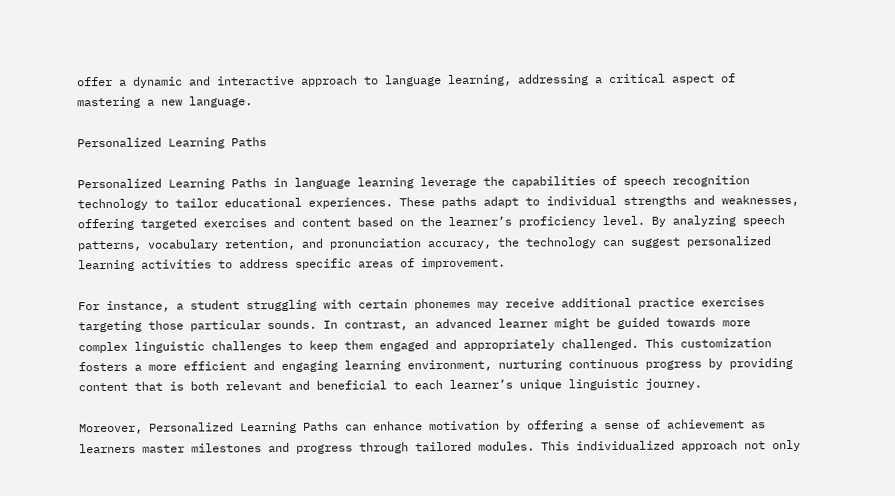offer a dynamic and interactive approach to language learning, addressing a critical aspect of mastering a new language.

Personalized Learning Paths

Personalized Learning Paths in language learning leverage the capabilities of speech recognition technology to tailor educational experiences. These paths adapt to individual strengths and weaknesses, offering targeted exercises and content based on the learner’s proficiency level. By analyzing speech patterns, vocabulary retention, and pronunciation accuracy, the technology can suggest personalized learning activities to address specific areas of improvement.

For instance, a student struggling with certain phonemes may receive additional practice exercises targeting those particular sounds. In contrast, an advanced learner might be guided towards more complex linguistic challenges to keep them engaged and appropriately challenged. This customization fosters a more efficient and engaging learning environment, nurturing continuous progress by providing content that is both relevant and beneficial to each learner’s unique linguistic journey.

Moreover, Personalized Learning Paths can enhance motivation by offering a sense of achievement as learners master milestones and progress through tailored modules. This individualized approach not only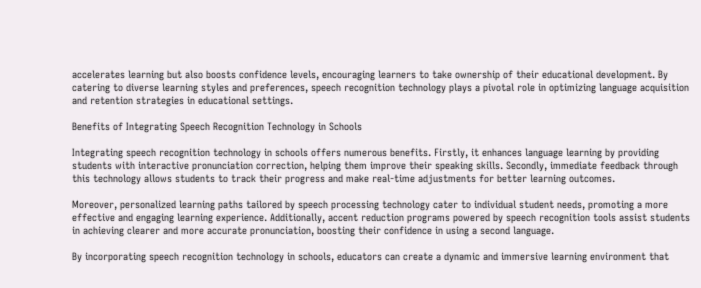accelerates learning but also boosts confidence levels, encouraging learners to take ownership of their educational development. By catering to diverse learning styles and preferences, speech recognition technology plays a pivotal role in optimizing language acquisition and retention strategies in educational settings.

Benefits of Integrating Speech Recognition Technology in Schools

Integrating speech recognition technology in schools offers numerous benefits. Firstly, it enhances language learning by providing students with interactive pronunciation correction, helping them improve their speaking skills. Secondly, immediate feedback through this technology allows students to track their progress and make real-time adjustments for better learning outcomes.

Moreover, personalized learning paths tailored by speech processing technology cater to individual student needs, promoting a more effective and engaging learning experience. Additionally, accent reduction programs powered by speech recognition tools assist students in achieving clearer and more accurate pronunciation, boosting their confidence in using a second language.

By incorporating speech recognition technology in schools, educators can create a dynamic and immersive learning environment that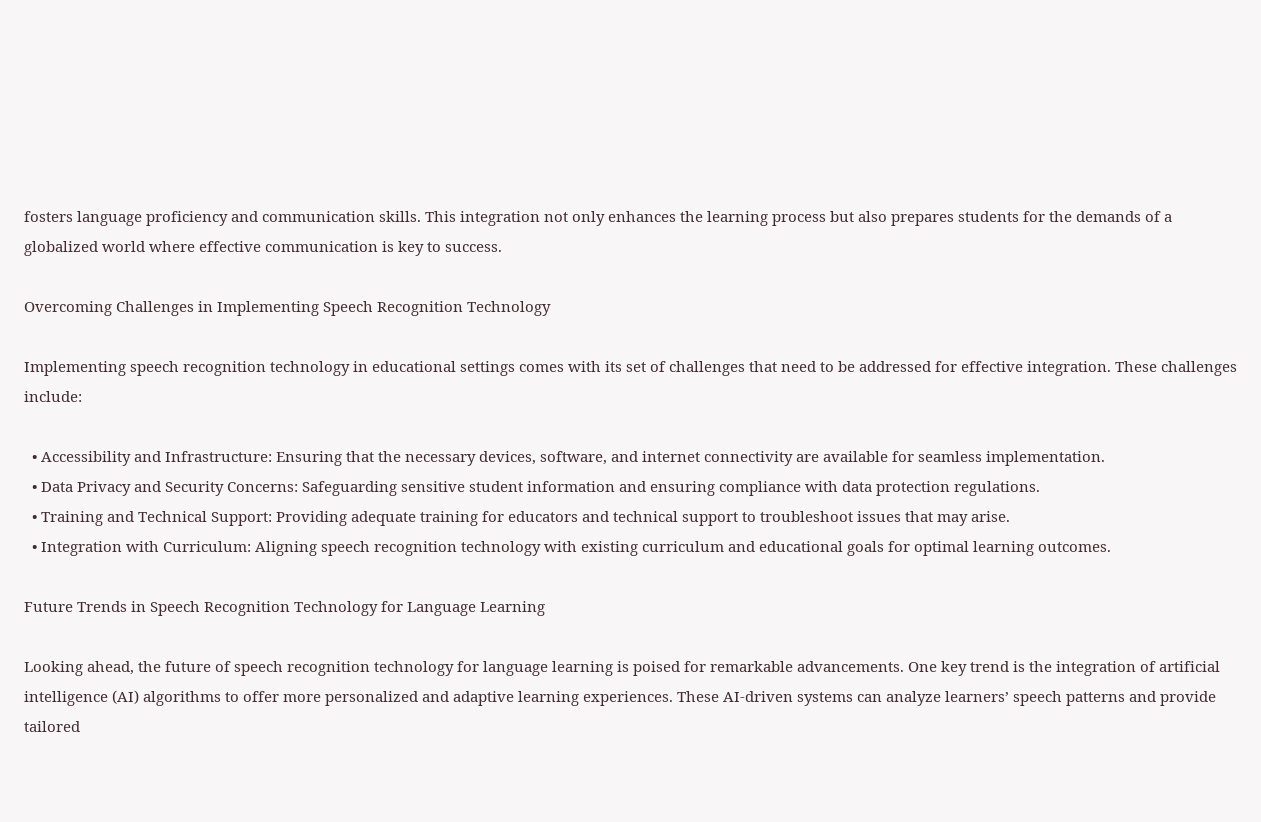fosters language proficiency and communication skills. This integration not only enhances the learning process but also prepares students for the demands of a globalized world where effective communication is key to success.

Overcoming Challenges in Implementing Speech Recognition Technology

Implementing speech recognition technology in educational settings comes with its set of challenges that need to be addressed for effective integration. These challenges include:

  • Accessibility and Infrastructure: Ensuring that the necessary devices, software, and internet connectivity are available for seamless implementation.
  • Data Privacy and Security Concerns: Safeguarding sensitive student information and ensuring compliance with data protection regulations.
  • Training and Technical Support: Providing adequate training for educators and technical support to troubleshoot issues that may arise.
  • Integration with Curriculum: Aligning speech recognition technology with existing curriculum and educational goals for optimal learning outcomes.

Future Trends in Speech Recognition Technology for Language Learning

Looking ahead, the future of speech recognition technology for language learning is poised for remarkable advancements. One key trend is the integration of artificial intelligence (AI) algorithms to offer more personalized and adaptive learning experiences. These AI-driven systems can analyze learners’ speech patterns and provide tailored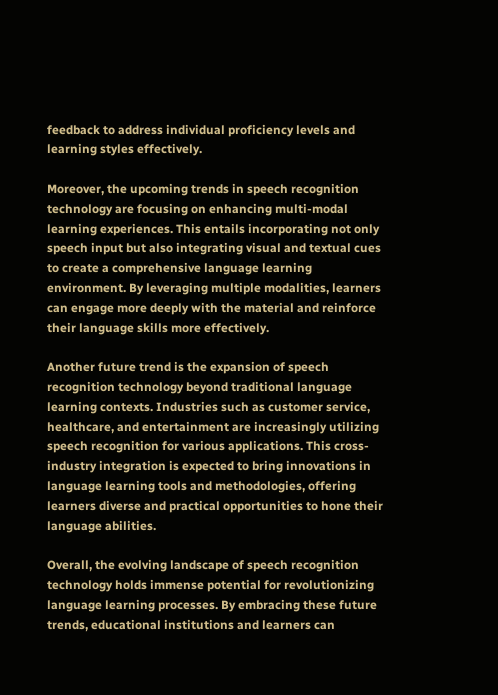feedback to address individual proficiency levels and learning styles effectively.

Moreover, the upcoming trends in speech recognition technology are focusing on enhancing multi-modal learning experiences. This entails incorporating not only speech input but also integrating visual and textual cues to create a comprehensive language learning environment. By leveraging multiple modalities, learners can engage more deeply with the material and reinforce their language skills more effectively.

Another future trend is the expansion of speech recognition technology beyond traditional language learning contexts. Industries such as customer service, healthcare, and entertainment are increasingly utilizing speech recognition for various applications. This cross-industry integration is expected to bring innovations in language learning tools and methodologies, offering learners diverse and practical opportunities to hone their language abilities.

Overall, the evolving landscape of speech recognition technology holds immense potential for revolutionizing language learning processes. By embracing these future trends, educational institutions and learners can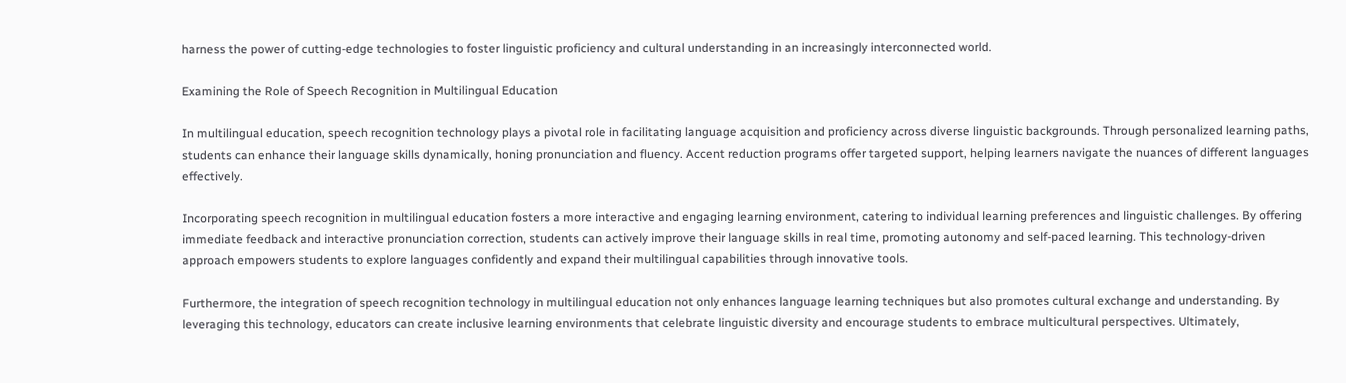harness the power of cutting-edge technologies to foster linguistic proficiency and cultural understanding in an increasingly interconnected world.

Examining the Role of Speech Recognition in Multilingual Education

In multilingual education, speech recognition technology plays a pivotal role in facilitating language acquisition and proficiency across diverse linguistic backgrounds. Through personalized learning paths, students can enhance their language skills dynamically, honing pronunciation and fluency. Accent reduction programs offer targeted support, helping learners navigate the nuances of different languages effectively.

Incorporating speech recognition in multilingual education fosters a more interactive and engaging learning environment, catering to individual learning preferences and linguistic challenges. By offering immediate feedback and interactive pronunciation correction, students can actively improve their language skills in real time, promoting autonomy and self-paced learning. This technology-driven approach empowers students to explore languages confidently and expand their multilingual capabilities through innovative tools.

Furthermore, the integration of speech recognition technology in multilingual education not only enhances language learning techniques but also promotes cultural exchange and understanding. By leveraging this technology, educators can create inclusive learning environments that celebrate linguistic diversity and encourage students to embrace multicultural perspectives. Ultimately,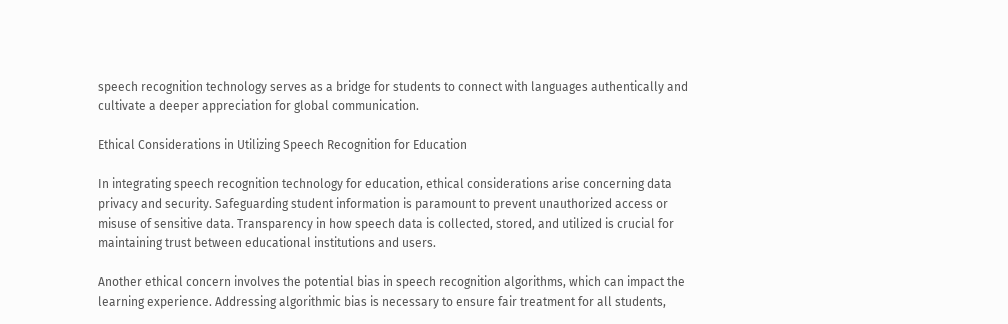speech recognition technology serves as a bridge for students to connect with languages authentically and cultivate a deeper appreciation for global communication.

Ethical Considerations in Utilizing Speech Recognition for Education

In integrating speech recognition technology for education, ethical considerations arise concerning data privacy and security. Safeguarding student information is paramount to prevent unauthorized access or misuse of sensitive data. Transparency in how speech data is collected, stored, and utilized is crucial for maintaining trust between educational institutions and users.

Another ethical concern involves the potential bias in speech recognition algorithms, which can impact the learning experience. Addressing algorithmic bias is necessary to ensure fair treatment for all students,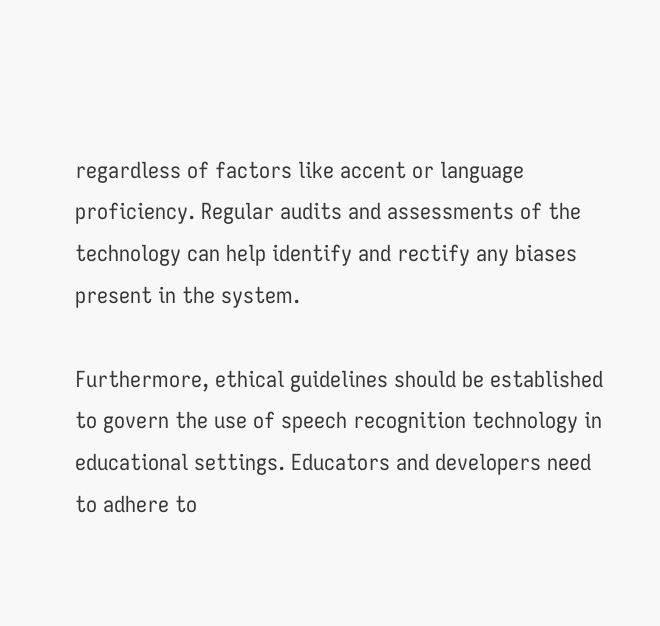regardless of factors like accent or language proficiency. Regular audits and assessments of the technology can help identify and rectify any biases present in the system.

Furthermore, ethical guidelines should be established to govern the use of speech recognition technology in educational settings. Educators and developers need to adhere to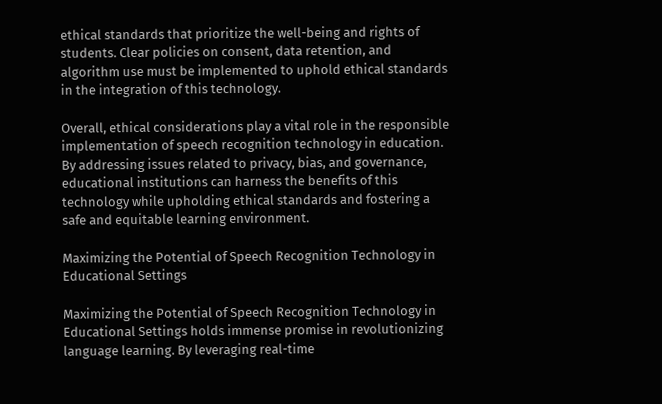ethical standards that prioritize the well-being and rights of students. Clear policies on consent, data retention, and algorithm use must be implemented to uphold ethical standards in the integration of this technology.

Overall, ethical considerations play a vital role in the responsible implementation of speech recognition technology in education. By addressing issues related to privacy, bias, and governance, educational institutions can harness the benefits of this technology while upholding ethical standards and fostering a safe and equitable learning environment.

Maximizing the Potential of Speech Recognition Technology in Educational Settings

Maximizing the Potential of Speech Recognition Technology in Educational Settings holds immense promise in revolutionizing language learning. By leveraging real-time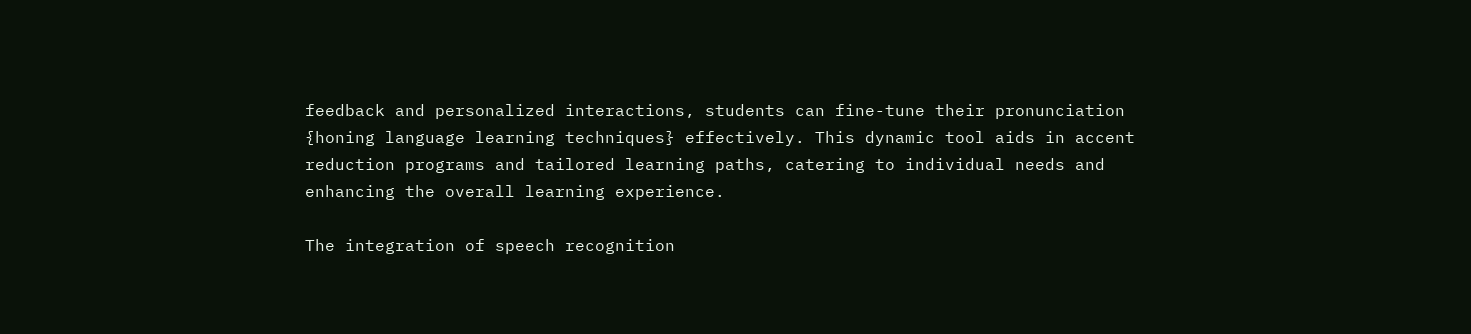feedback and personalized interactions, students can fine-tune their pronunciation {honing language learning techniques} effectively. This dynamic tool aids in accent reduction programs and tailored learning paths, catering to individual needs and enhancing the overall learning experience.

The integration of speech recognition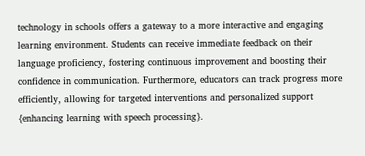technology in schools offers a gateway to a more interactive and engaging learning environment. Students can receive immediate feedback on their language proficiency, fostering continuous improvement and boosting their confidence in communication. Furthermore, educators can track progress more efficiently, allowing for targeted interventions and personalized support {enhancing learning with speech processing}.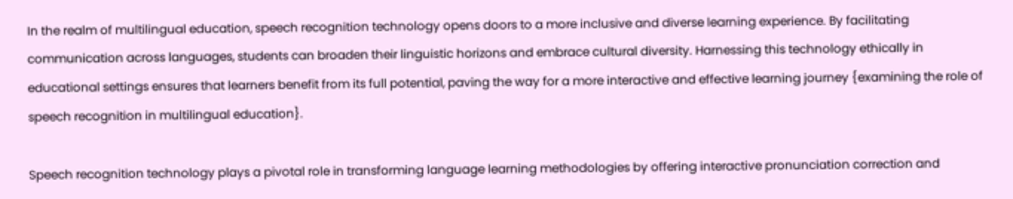In the realm of multilingual education, speech recognition technology opens doors to a more inclusive and diverse learning experience. By facilitating communication across languages, students can broaden their linguistic horizons and embrace cultural diversity. Harnessing this technology ethically in educational settings ensures that learners benefit from its full potential, paving the way for a more interactive and effective learning journey {examining the role of speech recognition in multilingual education}.

Speech recognition technology plays a pivotal role in transforming language learning methodologies by offering interactive pronunciation correction and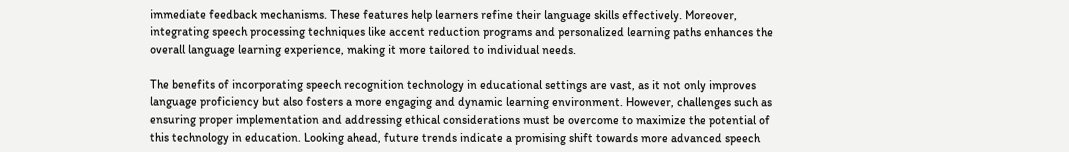immediate feedback mechanisms. These features help learners refine their language skills effectively. Moreover, integrating speech processing techniques like accent reduction programs and personalized learning paths enhances the overall language learning experience, making it more tailored to individual needs.

The benefits of incorporating speech recognition technology in educational settings are vast, as it not only improves language proficiency but also fosters a more engaging and dynamic learning environment. However, challenges such as ensuring proper implementation and addressing ethical considerations must be overcome to maximize the potential of this technology in education. Looking ahead, future trends indicate a promising shift towards more advanced speech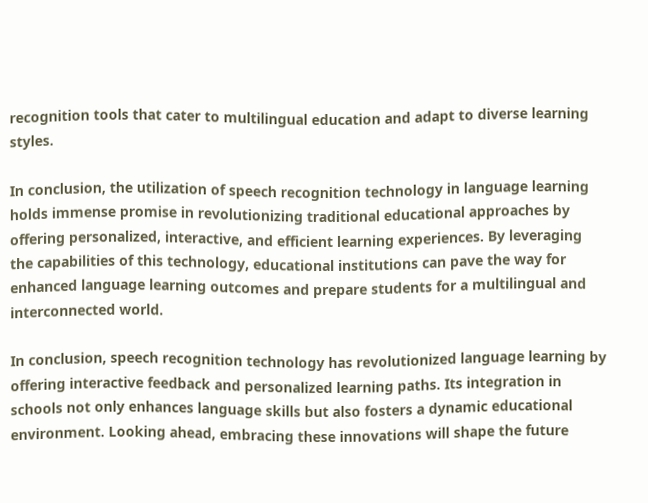recognition tools that cater to multilingual education and adapt to diverse learning styles.

In conclusion, the utilization of speech recognition technology in language learning holds immense promise in revolutionizing traditional educational approaches by offering personalized, interactive, and efficient learning experiences. By leveraging the capabilities of this technology, educational institutions can pave the way for enhanced language learning outcomes and prepare students for a multilingual and interconnected world.

In conclusion, speech recognition technology has revolutionized language learning by offering interactive feedback and personalized learning paths. Its integration in schools not only enhances language skills but also fosters a dynamic educational environment. Looking ahead, embracing these innovations will shape the future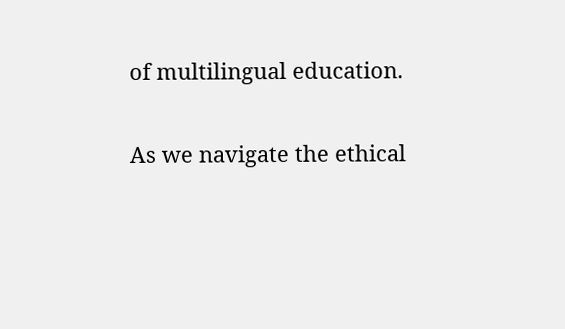of multilingual education.

As we navigate the ethical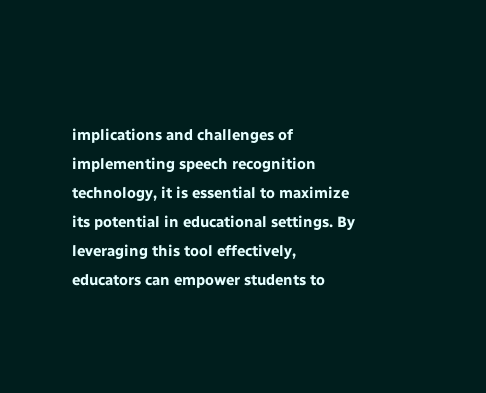implications and challenges of implementing speech recognition technology, it is essential to maximize its potential in educational settings. By leveraging this tool effectively, educators can empower students to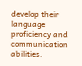develop their language proficiency and communication abilities.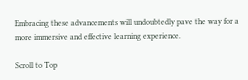Embracing these advancements will undoubtedly pave the way for a more immersive and effective learning experience.

Scroll to Top